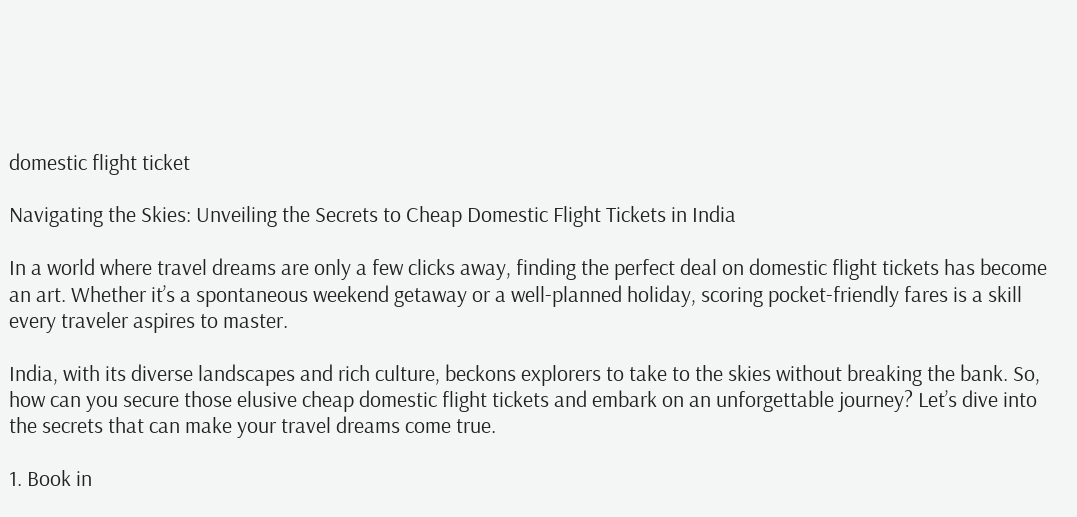domestic flight ticket

Navigating the Skies: Unveiling the Secrets to Cheap Domestic Flight Tickets in India

In a world where travel dreams are only a few clicks away, finding the perfect deal on domestic flight tickets has become an art. Whether it’s a spontaneous weekend getaway or a well-planned holiday, scoring pocket-friendly fares is a skill every traveler aspires to master.

India, with its diverse landscapes and rich culture, beckons explorers to take to the skies without breaking the bank. So, how can you secure those elusive cheap domestic flight tickets and embark on an unforgettable journey? Let’s dive into the secrets that can make your travel dreams come true.

1. Book in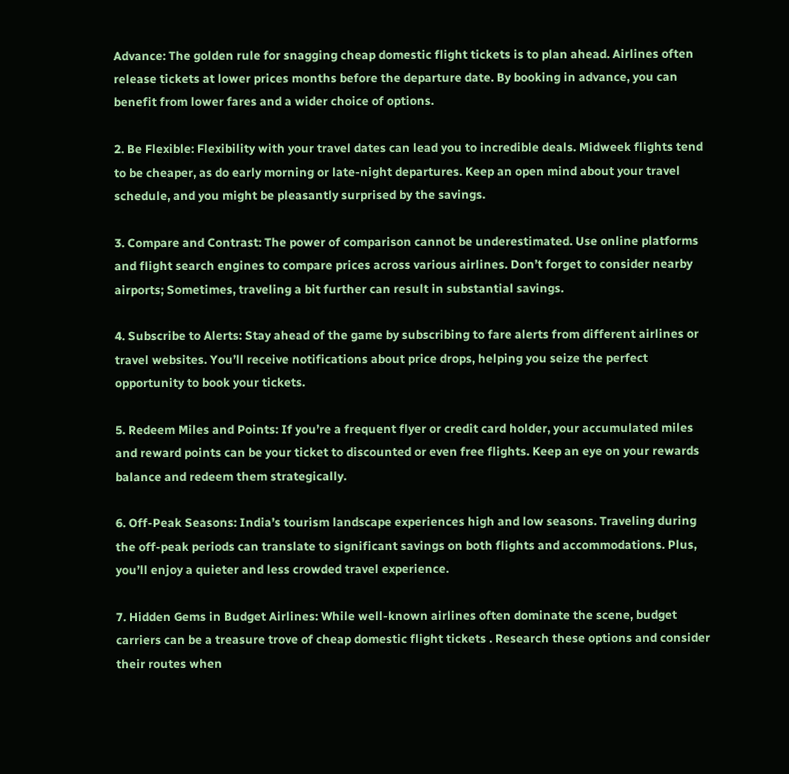Advance: The golden rule for snagging cheap domestic flight tickets is to plan ahead. Airlines often release tickets at lower prices months before the departure date. By booking in advance, you can benefit from lower fares and a wider choice of options.

2. Be Flexible: Flexibility with your travel dates can lead you to incredible deals. Midweek flights tend to be cheaper, as do early morning or late-night departures. Keep an open mind about your travel schedule, and you might be pleasantly surprised by the savings.

3. Compare and Contrast: The power of comparison cannot be underestimated. Use online platforms and flight search engines to compare prices across various airlines. Don’t forget to consider nearby airports; Sometimes, traveling a bit further can result in substantial savings.

4. Subscribe to Alerts: Stay ahead of the game by subscribing to fare alerts from different airlines or travel websites. You’ll receive notifications about price drops, helping you seize the perfect opportunity to book your tickets.

5. Redeem Miles and Points: If you’re a frequent flyer or credit card holder, your accumulated miles and reward points can be your ticket to discounted or even free flights. Keep an eye on your rewards balance and redeem them strategically.

6. Off-Peak Seasons: India’s tourism landscape experiences high and low seasons. Traveling during the off-peak periods can translate to significant savings on both flights and accommodations. Plus, you’ll enjoy a quieter and less crowded travel experience.

7. Hidden Gems in Budget Airlines: While well-known airlines often dominate the scene, budget carriers can be a treasure trove of cheap domestic flight tickets . Research these options and consider their routes when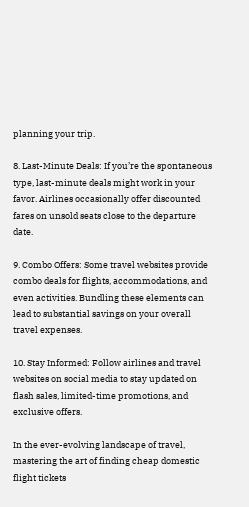planning your trip.

8. Last-Minute Deals: If you’re the spontaneous type, last-minute deals might work in your favor. Airlines occasionally offer discounted fares on unsold seats close to the departure date.

9. Combo Offers: Some travel websites provide combo deals for flights, accommodations, and even activities. Bundling these elements can lead to substantial savings on your overall travel expenses.

10. Stay Informed: Follow airlines and travel websites on social media to stay updated on flash sales, limited-time promotions, and exclusive offers.

In the ever-evolving landscape of travel, mastering the art of finding cheap domestic flight tickets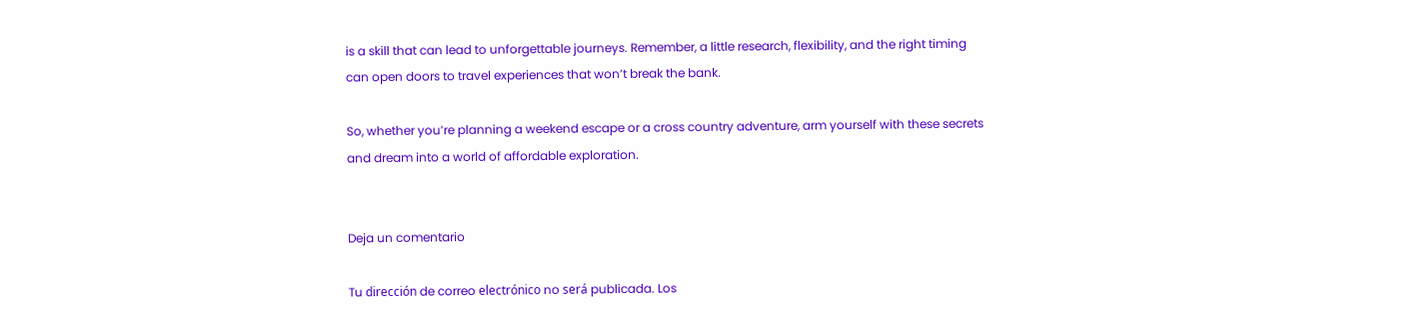is a skill that can lead to unforgettable journeys. Remember, a little research, flexibility, and the right timing can open doors to travel experiences that won’t break the bank.

So, whether you’re planning a weekend escape or a cross country adventure, arm yourself with these secrets and dream into a world of affordable exploration.


Deja un comentario

Tu dirección de correo electrónico no será publicada. Los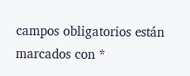campos obligatorios están marcados con *